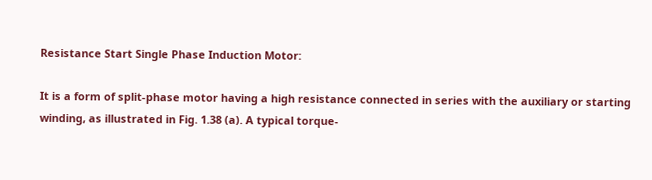Resistance Start Single Phase Induction Motor:

It is a form of split-phase motor having a high resistance connected in series with the auxiliary or starting winding, as illustrated in Fig. 1.38 (a). A typical torque-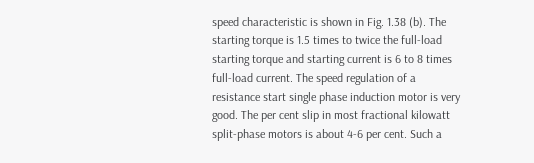speed characteristic is shown in Fig. 1.38 (b). The starting torque is 1.5 times to twice the full-load starting torque and starting current is 6 to 8 times full-load current. The speed regulation of a resistance start single phase induction motor is very good. The per cent slip in most fractional kilowatt split-phase motors is about 4-6 per cent. Such a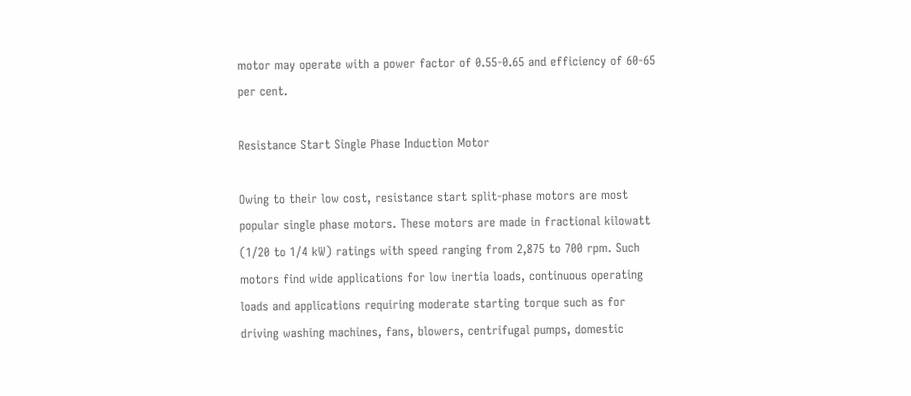motor may operate with a power factor of 0.55-0.65 and efficiency of 60-65 per cent.

Resistance Start Single Phase Induction Motor

Owing to their low cost, resistance start split-phase motors are most popular single phase motors. These motors are made in fractional kilowatt (1/20 to 1/4 kW) ratings with speed ranging from 2,875 to 700 rpm. Such motors find wide applications for low inertia loads, continuous operating loads and applications requiring moderate starting torque such as for driving washing machines, fans, blowers, centrifugal pumps, domestic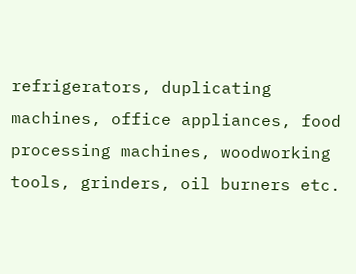refrigerators, duplicating machines, office appliances, food processing machines, woodworking tools, grinders, oil burners etc.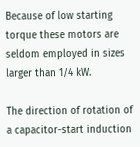Because of low starting torque these motors are seldom employed in sizes larger than 1/4 kW.

The direction of rotation of a capacitor-start induction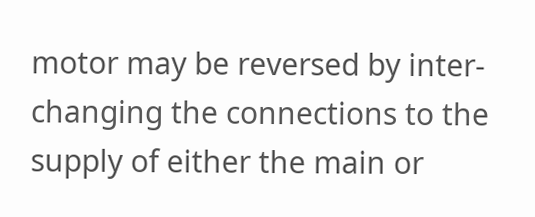motor may be reversed by inter-changing the connections to the supply of either the main or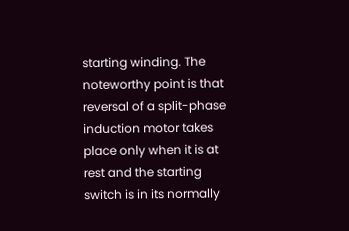starting winding. The noteworthy point is that reversal of a split-phase induction motor takes place only when it is at rest and the starting switch is in its normally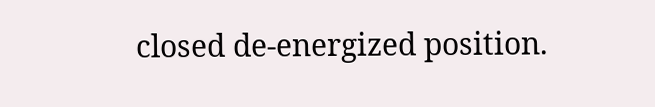closed de-energized position.